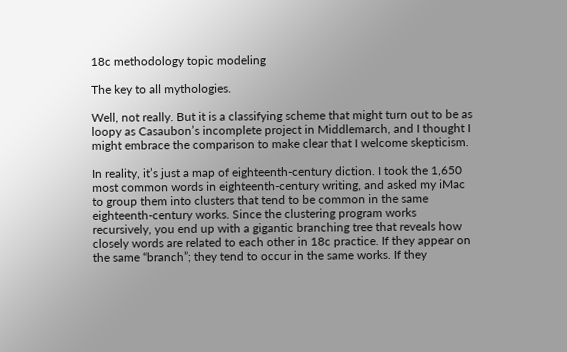18c methodology topic modeling

The key to all mythologies.

Well, not really. But it is a classifying scheme that might turn out to be as loopy as Casaubon’s incomplete project in Middlemarch, and I thought I might embrace the comparison to make clear that I welcome skepticism.

In reality, it’s just a map of eighteenth-century diction. I took the 1,650 most common words in eighteenth-century writing, and asked my iMac to group them into clusters that tend to be common in the same eighteenth-century works. Since the clustering program works recursively, you end up with a gigantic branching tree that reveals how closely words are related to each other in 18c practice. If they appear on the same “branch”; they tend to occur in the same works. If they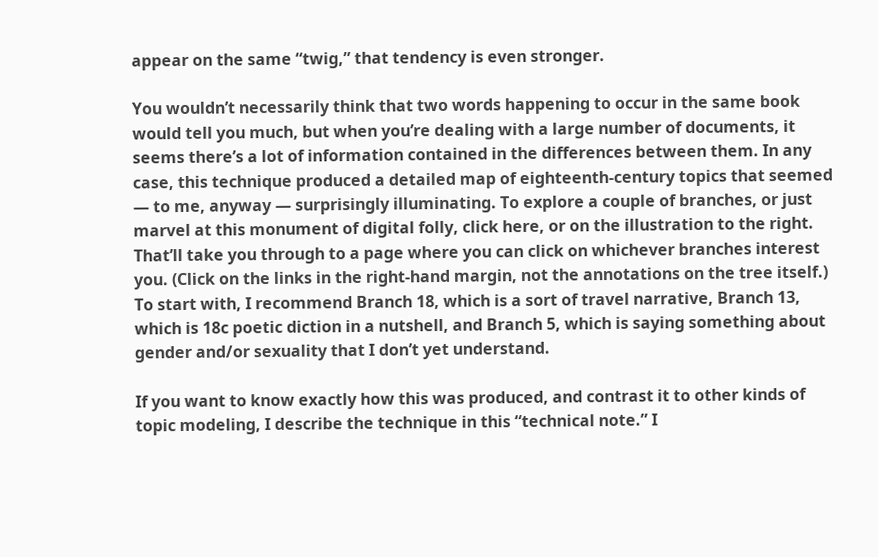appear on the same “twig,” that tendency is even stronger.

You wouldn’t necessarily think that two words happening to occur in the same book would tell you much, but when you’re dealing with a large number of documents, it seems there’s a lot of information contained in the differences between them. In any case, this technique produced a detailed map of eighteenth-century topics that seemed — to me, anyway — surprisingly illuminating. To explore a couple of branches, or just marvel at this monument of digital folly, click here, or on the illustration to the right. That’ll take you through to a page where you can click on whichever branches interest you. (Click on the links in the right-hand margin, not the annotations on the tree itself.) To start with, I recommend Branch 18, which is a sort of travel narrative, Branch 13, which is 18c poetic diction in a nutshell, and Branch 5, which is saying something about gender and/or sexuality that I don’t yet understand.

If you want to know exactly how this was produced, and contrast it to other kinds of topic modeling, I describe the technique in this “technical note.” I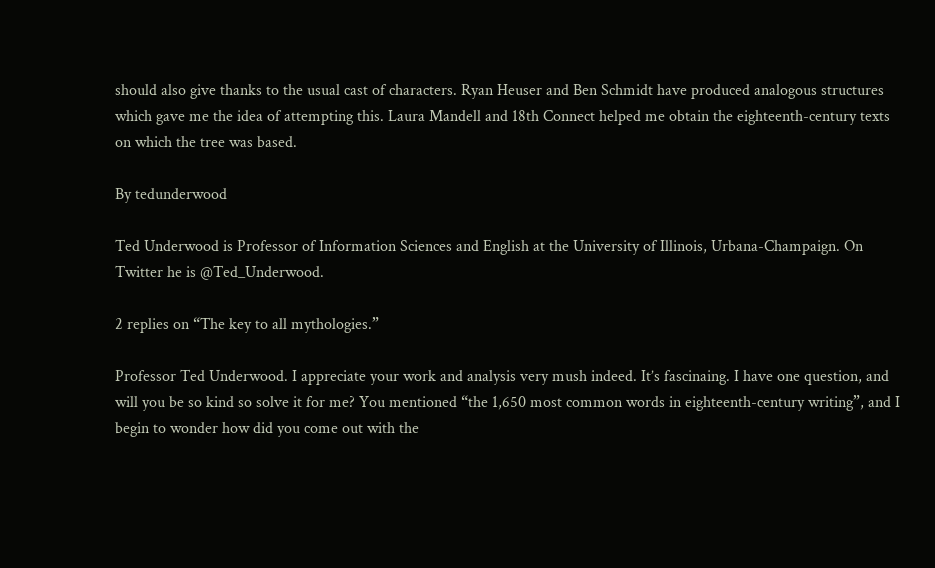should also give thanks to the usual cast of characters. Ryan Heuser and Ben Schmidt have produced analogous structures which gave me the idea of attempting this. Laura Mandell and 18th Connect helped me obtain the eighteenth-century texts on which the tree was based.

By tedunderwood

Ted Underwood is Professor of Information Sciences and English at the University of Illinois, Urbana-Champaign. On Twitter he is @Ted_Underwood.

2 replies on “The key to all mythologies.”

Professor Ted Underwood. I appreciate your work and analysis very mush indeed. It’s fascinaing. I have one question, and will you be so kind so solve it for me? You mentioned “the 1,650 most common words in eighteenth-century writing”, and I begin to wonder how did you come out with the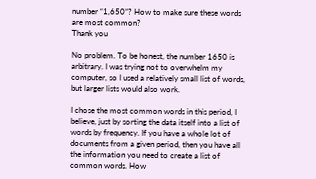number “1,650”? How to make sure these words are most common?
Thank you

No problem. To be honest, the number 1650 is arbitrary. I was trying not to overwhelm my computer, so I used a relatively small list of words, but larger lists would also work.

I chose the most common words in this period, I believe, just by sorting the data itself into a list of words by frequency. If you have a whole lot of documents from a given period, then you have all the information you need to create a list of common words. How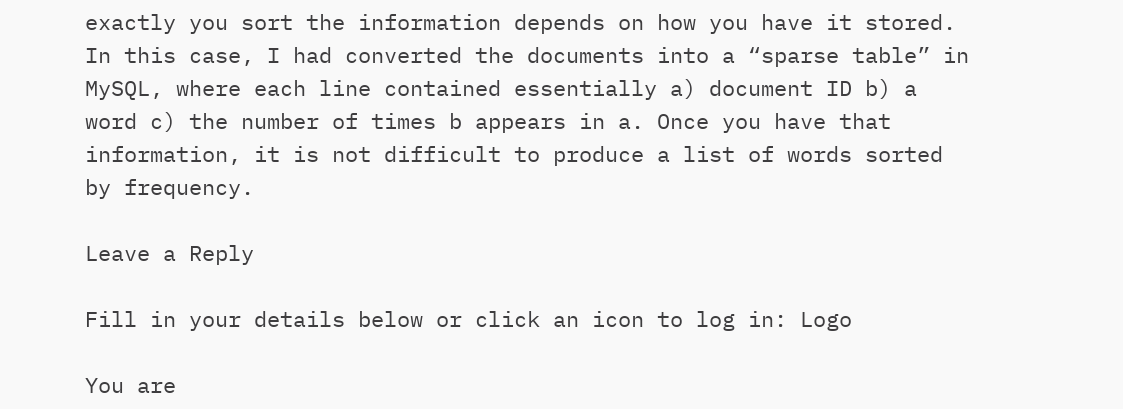exactly you sort the information depends on how you have it stored. In this case, I had converted the documents into a “sparse table” in MySQL, where each line contained essentially a) document ID b) a word c) the number of times b appears in a. Once you have that information, it is not difficult to produce a list of words sorted by frequency.

Leave a Reply

Fill in your details below or click an icon to log in: Logo

You are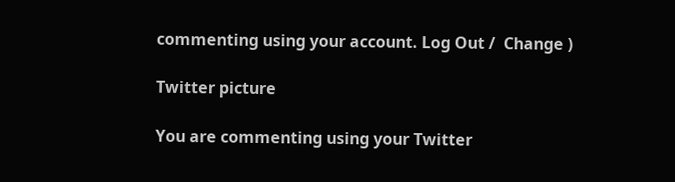commenting using your account. Log Out /  Change )

Twitter picture

You are commenting using your Twitter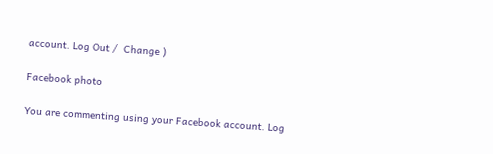account. Log Out /  Change )

Facebook photo

You are commenting using your Facebook account. Log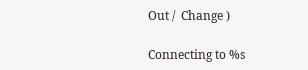Out /  Change )

Connecting to %s